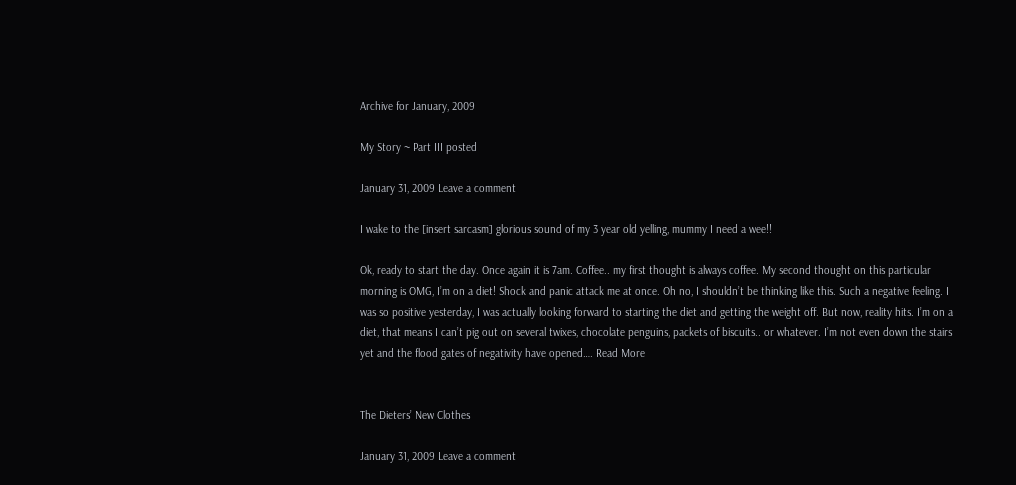Archive for January, 2009

My Story ~ Part III posted

January 31, 2009 Leave a comment

I wake to the [insert sarcasm] glorious sound of my 3 year old yelling, mummy I need a wee!!

Ok, ready to start the day. Once again it is 7am. Coffee.. my first thought is always coffee. My second thought on this particular morning is OMG, I’m on a diet! Shock and panic attack me at once. Oh no, I shouldn’t be thinking like this. Such a negative feeling. I was so positive yesterday, I was actually looking forward to starting the diet and getting the weight off. But now, reality hits. I’m on a diet, that means I can’t pig out on several twixes, chocolate penguins, packets of biscuits.. or whatever. I’m not even down the stairs yet and the flood gates of negativity have opened…. Read More


The Dieters’ New Clothes

January 31, 2009 Leave a comment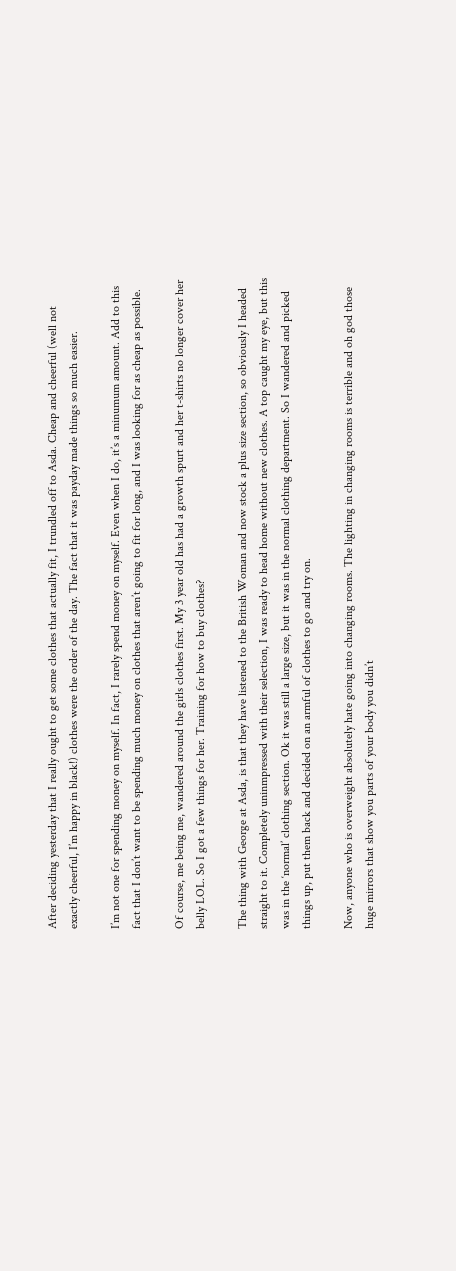After deciding yesterday that I really ought to get some clothes that actually fit, I trundled off to Asda. Cheap and cheerful (well not exactly cheerful, I’m happy in black!) clothes were the order of the day. The fact that it was payday made things so much easier.

I’m not one for spending money on myself. In fact, I rarely spend money on myself. Even when I do, it’s a minumum amount. Add to this fact that I don’t want to be spending much money on clothes that aren’t going to fit for long, and I was looking for as cheap as possible.

Of course, me being me, wandered around the girls clothes first. My 3 year old has had a growth spurt and her t-shirts no longer cover her belly LOL. So I got a few things for her. Training for how to buy clothes?

The thing with George at Asda, is that they have listened to the British Woman and now stock a plus size section, so obviously I headed straight to it. Completely uninmpressed with their selection, I was ready to head home without new clothes. A top caught my eye, but this was in the ‘normal’ clothing section. Ok it was still a large size, but it was in the normal clothing department. So I wandered and picked things up, put them back and decided on an armful of clothes to go and try on.

Now, anyone who is overweight absolutely hate going into changing rooms. The lighting in changing rooms is terrible and oh god those huge mirrors that show you parts of your body you didn’t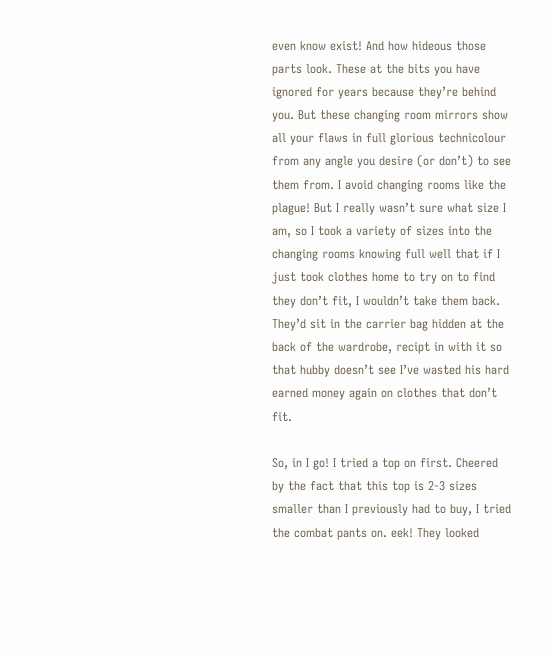even know exist! And how hideous those parts look. These at the bits you have ignored for years because they’re behind you. But these changing room mirrors show all your flaws in full glorious technicolour from any angle you desire (or don’t) to see them from. I avoid changing rooms like the plague! But I really wasn’t sure what size I am, so I took a variety of sizes into the changing rooms knowing full well that if I just took clothes home to try on to find they don’t fit, I wouldn’t take them back. They’d sit in the carrier bag hidden at the back of the wardrobe, recipt in with it so that hubby doesn’t see I’ve wasted his hard earned money again on clothes that don’t fit.

So, in I go! I tried a top on first. Cheered by the fact that this top is 2-3 sizes smaller than I previously had to buy, I tried the combat pants on. eek! They looked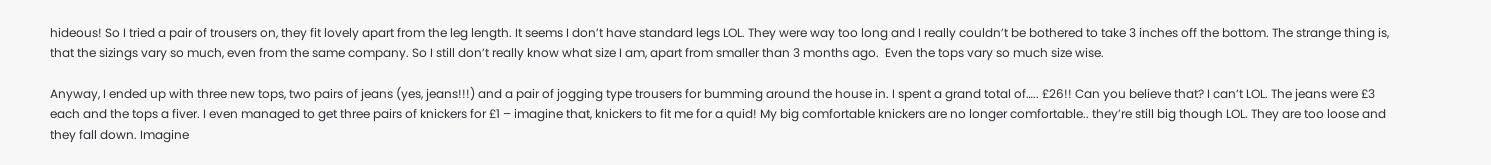hideous! So I tried a pair of trousers on, they fit lovely apart from the leg length. It seems I don’t have standard legs LOL. They were way too long and I really couldn’t be bothered to take 3 inches off the bottom. The strange thing is, that the sizings vary so much, even from the same company. So I still don’t really know what size I am, apart from smaller than 3 months ago.  Even the tops vary so much size wise.

Anyway, I ended up with three new tops, two pairs of jeans (yes, jeans!!!) and a pair of jogging type trousers for bumming around the house in. I spent a grand total of….. £26!! Can you believe that? I can’t LOL. The jeans were £3 each and the tops a fiver. I even managed to get three pairs of knickers for £1 – imagine that, knickers to fit me for a quid! My big comfortable knickers are no longer comfortable.. they’re still big though LOL. They are too loose and they fall down. Imagine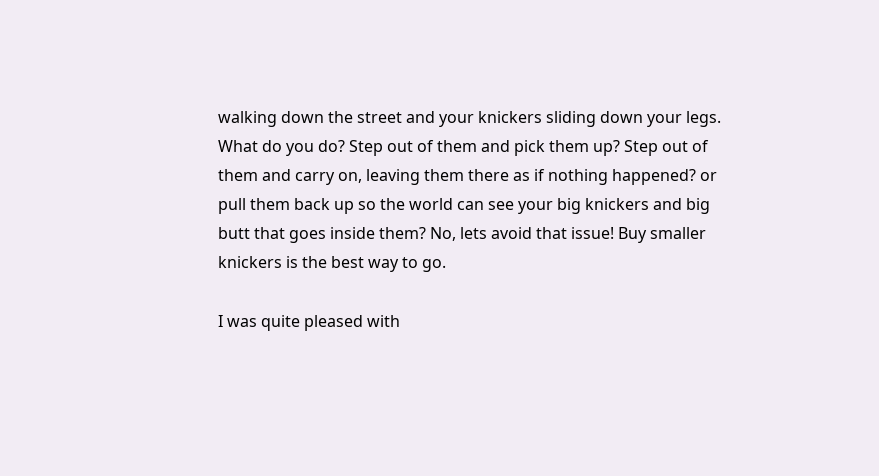walking down the street and your knickers sliding down your legs. What do you do? Step out of them and pick them up? Step out of them and carry on, leaving them there as if nothing happened? or pull them back up so the world can see your big knickers and big butt that goes inside them? No, lets avoid that issue! Buy smaller knickers is the best way to go.

I was quite pleased with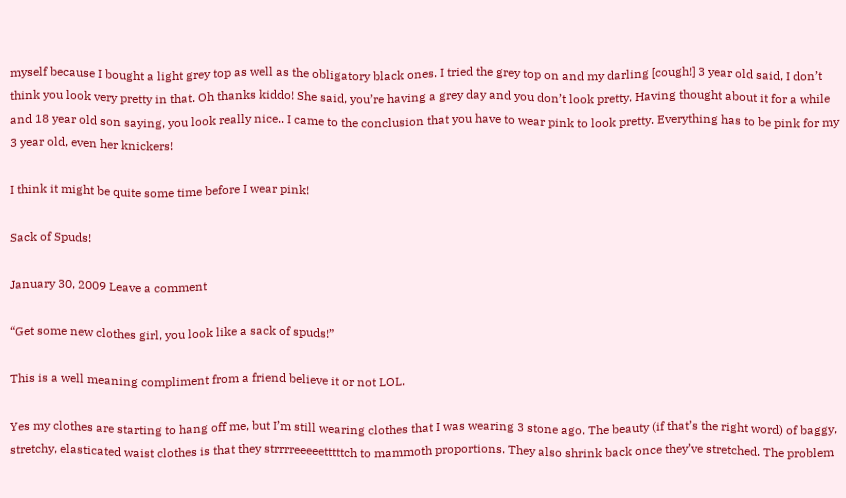myself because I bought a light grey top as well as the obligatory black ones. I tried the grey top on and my darling [cough!] 3 year old said, I don’t think you look very pretty in that. Oh thanks kiddo! She said, you’re having a grey day and you don’t look pretty. Having thought about it for a while and 18 year old son saying, you look really nice.. I came to the conclusion that you have to wear pink to look pretty. Everything has to be pink for my 3 year old, even her knickers!

I think it might be quite some time before I wear pink!

Sack of Spuds!

January 30, 2009 Leave a comment

“Get some new clothes girl, you look like a sack of spuds!”

This is a well meaning compliment from a friend believe it or not LOL.

Yes my clothes are starting to hang off me, but I’m still wearing clothes that I was wearing 3 stone ago. The beauty (if that’s the right word) of baggy, stretchy, elasticated waist clothes is that they strrrreeeeetttttch to mammoth proportions. They also shrink back once they’ve stretched. The problem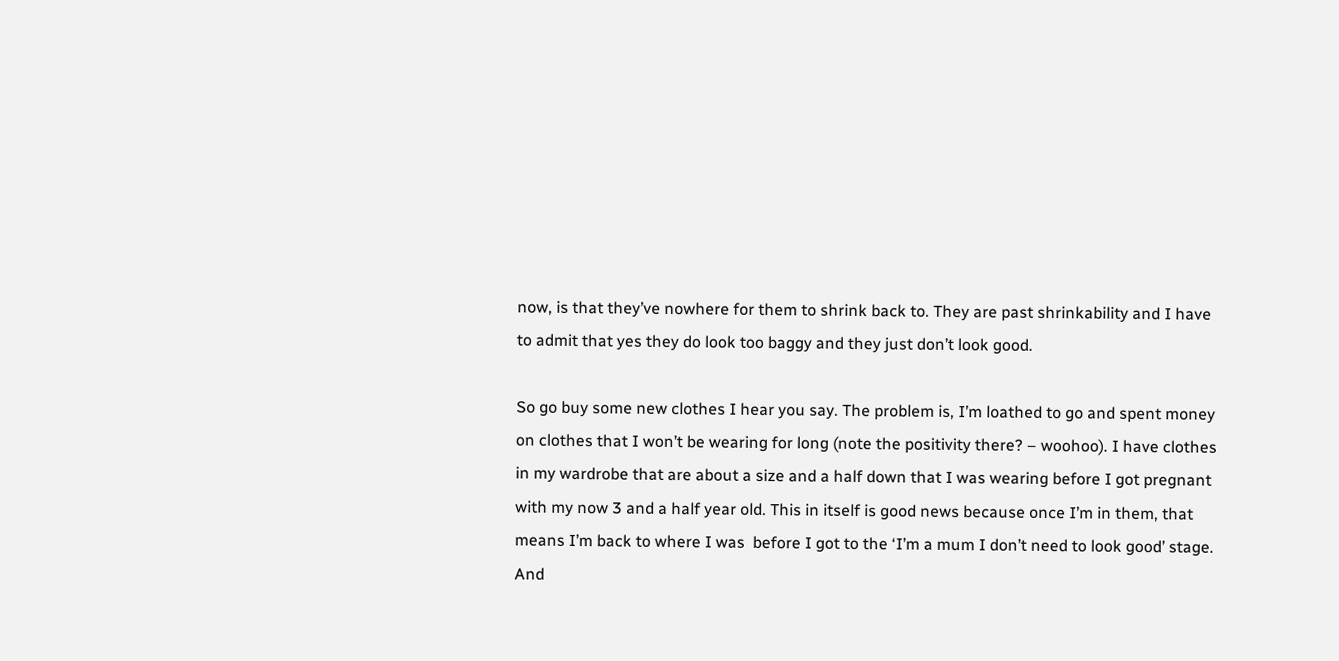now, is that they’ve nowhere for them to shrink back to. They are past shrinkability and I have to admit that yes they do look too baggy and they just don’t look good.

So go buy some new clothes I hear you say. The problem is, I’m loathed to go and spent money on clothes that I won’t be wearing for long (note the positivity there? – woohoo). I have clothes in my wardrobe that are about a size and a half down that I was wearing before I got pregnant with my now 3 and a half year old. This in itself is good news because once I’m in them, that means I’m back to where I was  before I got to the ‘I’m a mum I don’t need to look good’ stage. And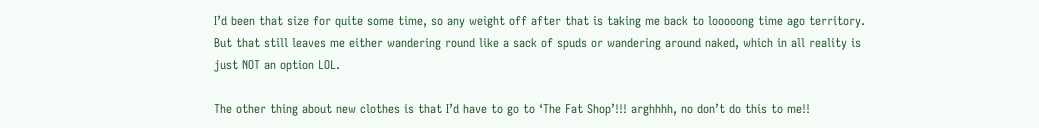I’d been that size for quite some time, so any weight off after that is taking me back to looooong time ago territory. But that still leaves me either wandering round like a sack of spuds or wandering around naked, which in all reality is just NOT an option LOL.

The other thing about new clothes is that I’d have to go to ‘The Fat Shop’!!! arghhhh, no don’t do this to me!!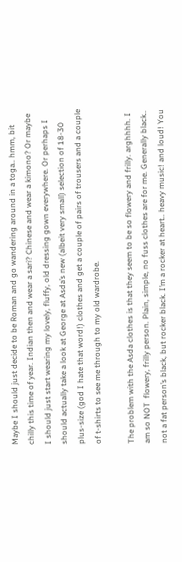Maybe I should just decide to be Roman and go wandering around in a toga.. hmm, bit chilly this time of year. Indian then and wear a sari? Chinese and wear a kimono? Or maybe I should just start wearing my lovely, fluffy, old dressing gown everywhere. Or perhaps I should actually take a look at George at Asda’s new (albeit very small) selection of 18-30 plus-size (god I hate that word!) clothes and get a couple of pairs of trousers and a couple of t-shirts to see me through to my old wardrobe.

The problem with the Asda clothes is that they seem to be so flowery and frilly. arghhhh. I am so NOT  flowery, frilly person. Plain, simple, no fuss clothes are for me. Generally black.. not a fat person’s black, but rocker black. I’m a rocker at heart.. heavy music! and loud! You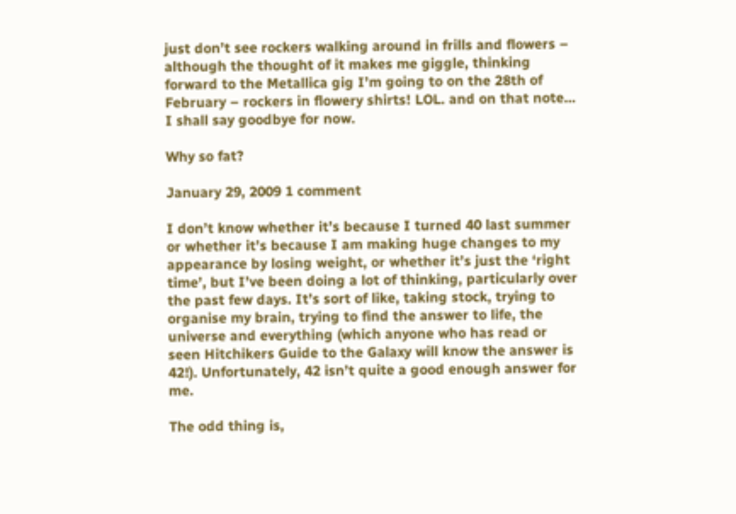just don’t see rockers walking around in frills and flowers – although the thought of it makes me giggle, thinking forward to the Metallica gig I’m going to on the 28th of February – rockers in flowery shirts! LOL. and on that note… I shall say goodbye for now.

Why so fat?

January 29, 2009 1 comment

I don’t know whether it’s because I turned 40 last summer or whether it’s because I am making huge changes to my appearance by losing weight, or whether it’s just the ‘right time’, but I’ve been doing a lot of thinking, particularly over the past few days. It’s sort of like, taking stock, trying to organise my brain, trying to find the answer to life, the universe and everything (which anyone who has read or seen Hitchikers Guide to the Galaxy will know the answer is 42!). Unfortunately, 42 isn’t quite a good enough answer for me.

The odd thing is,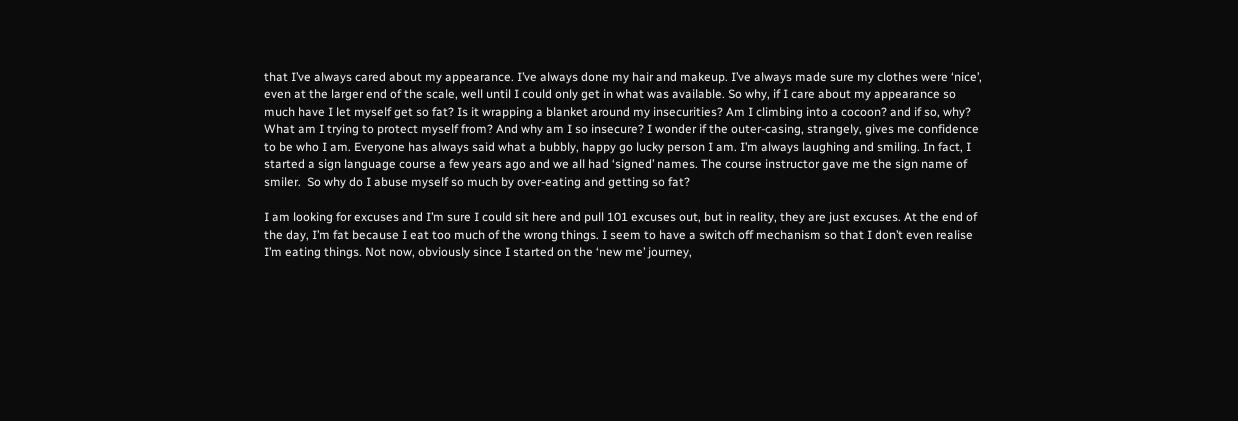that I’ve always cared about my appearance. I’ve always done my hair and makeup. I’ve always made sure my clothes were ‘nice’, even at the larger end of the scale, well until I could only get in what was available. So why, if I care about my appearance so much have I let myself get so fat? Is it wrapping a blanket around my insecurities? Am I climbing into a cocoon? and if so, why? What am I trying to protect myself from? And why am I so insecure? I wonder if the outer-casing, strangely, gives me confidence to be who I am. Everyone has always said what a bubbly, happy go lucky person I am. I’m always laughing and smiling. In fact, I started a sign language course a few years ago and we all had ‘signed’ names. The course instructor gave me the sign name of smiler.  So why do I abuse myself so much by over-eating and getting so fat?

I am looking for excuses and I’m sure I could sit here and pull 101 excuses out, but in reality, they are just excuses. At the end of the day, I’m fat because I eat too much of the wrong things. I seem to have a switch off mechanism so that I don’t even realise I’m eating things. Not now, obviously since I started on the ‘new me’ journey,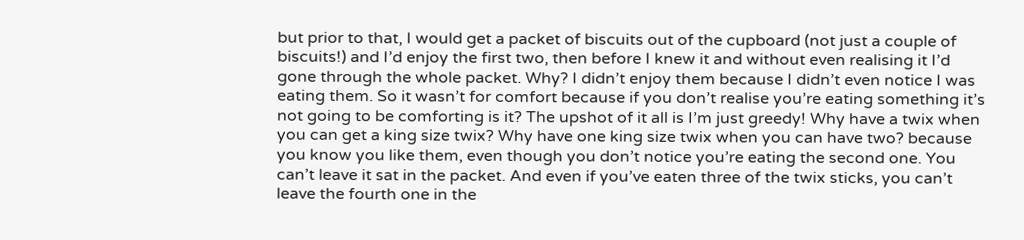but prior to that, I would get a packet of biscuits out of the cupboard (not just a couple of biscuits!) and I’d enjoy the first two, then before I knew it and without even realising it I’d gone through the whole packet. Why? I didn’t enjoy them because I didn’t even notice I was eating them. So it wasn’t for comfort because if you don’t realise you’re eating something it’s not going to be comforting is it? The upshot of it all is I’m just greedy! Why have a twix when you can get a king size twix? Why have one king size twix when you can have two? because you know you like them, even though you don’t notice you’re eating the second one. You can’t leave it sat in the packet. And even if you’ve eaten three of the twix sticks, you can’t leave the fourth one in the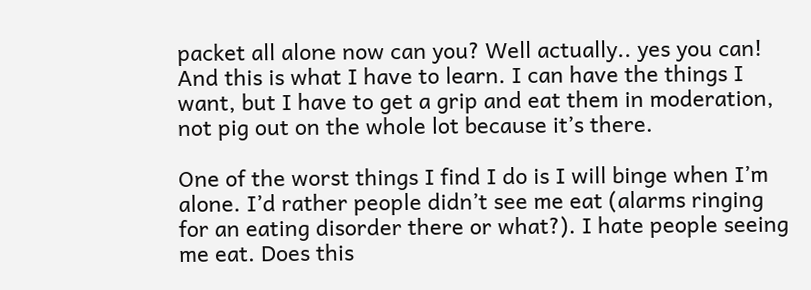packet all alone now can you? Well actually.. yes you can! And this is what I have to learn. I can have the things I want, but I have to get a grip and eat them in moderation, not pig out on the whole lot because it’s there.

One of the worst things I find I do is I will binge when I’m alone. I’d rather people didn’t see me eat (alarms ringing for an eating disorder there or what?). I hate people seeing me eat. Does this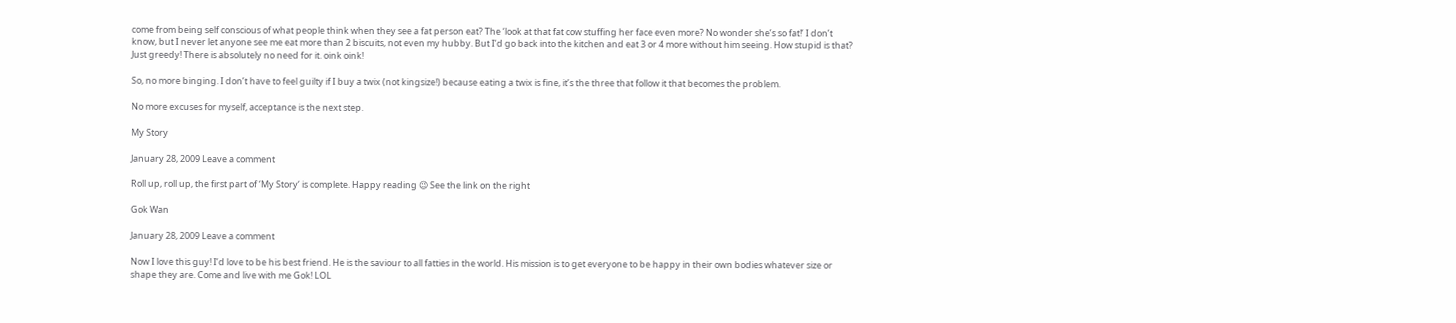come from being self conscious of what people think when they see a fat person eat? The ‘look at that fat cow stuffing her face even more? No wonder she’s so fat!’ I don’t know, but I never let anyone see me eat more than 2 biscuits, not even my hubby. But I’d go back into the kitchen and eat 3 or 4 more without him seeing. How stupid is that? Just greedy! There is absolutely no need for it. oink oink!

So, no more binging. I don’t have to feel guilty if I buy a twix (not kingsize!) because eating a twix is fine, it’s the three that follow it that becomes the problem.

No more excuses for myself, acceptance is the next step.

My Story

January 28, 2009 Leave a comment

Roll up, roll up, the first part of ‘My Story‘ is complete. Happy reading 😉 See the link on the right

Gok Wan

January 28, 2009 Leave a comment

Now I love this guy! I’d love to be his best friend. He is the saviour to all fatties in the world. His mission is to get everyone to be happy in their own bodies whatever size or shape they are. Come and live with me Gok! LOL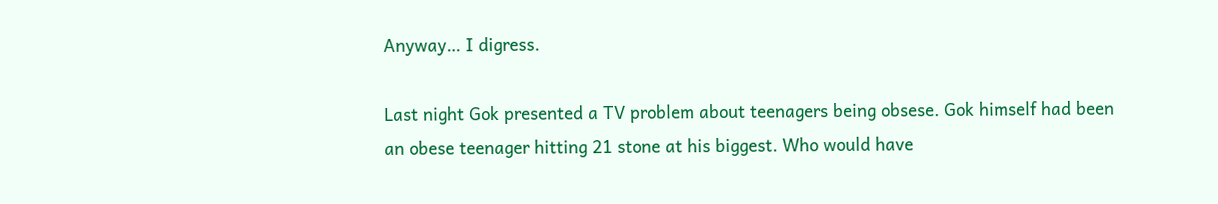Anyway… I digress.

Last night Gok presented a TV problem about teenagers being obsese. Gok himself had been an obese teenager hitting 21 stone at his biggest. Who would have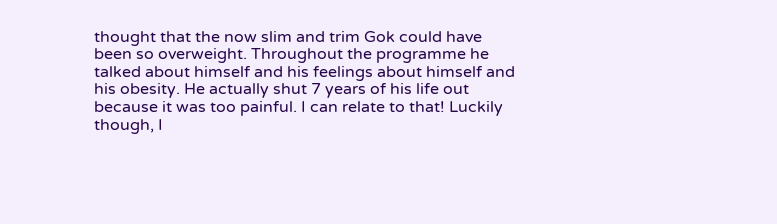thought that the now slim and trim Gok could have been so overweight. Throughout the programme he talked about himself and his feelings about himself and his obesity. He actually shut 7 years of his life out because it was too painful. I can relate to that! Luckily though, I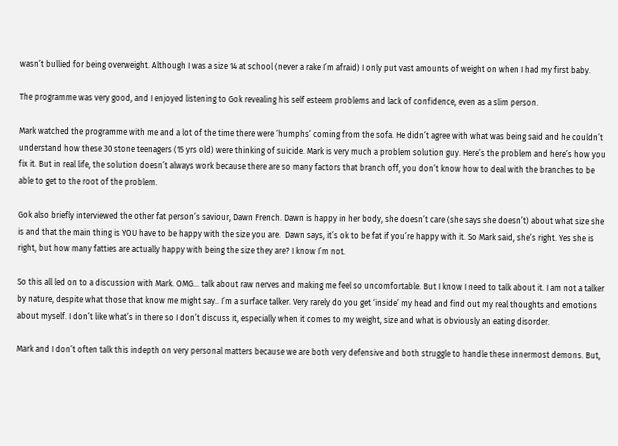wasn’t bullied for being overweight. Although I was a size 14 at school (never a rake I’m afraid) I only put vast amounts of weight on when I had my first baby.

The programme was very good, and I enjoyed listening to Gok revealing his self esteem problems and lack of confidence, even as a slim person.

Mark watched the programme with me and a lot of the time there were ‘humphs’ coming from the sofa. He didn’t agree with what was being said and he couldn’t understand how these 30 stone teenagers (15 yrs old) were thinking of suicide. Mark is very much a problem solution guy. Here’s the problem and here’s how you fix it. But in real life, the solution doesn’t always work because there are so many factors that branch off, you don’t know how to deal with the branches to be able to get to the root of the problem.

Gok also briefly interviewed the other fat person’s saviour, Dawn French. Dawn is happy in her body, she doesn’t care (she says she doesn’t) about what size she is and that the main thing is YOU have to be happy with the size you are.  Dawn says, it’s ok to be fat if you’re happy with it. So Mark said, she’s right. Yes she is right, but how many fatties are actually happy with being the size they are? I know I’m not.

So this all led on to a discussion with Mark. OMG… talk about raw nerves and making me feel so uncomfortable. But I know I need to talk about it. I am not a talker by nature, despite what those that know me might say.. I’m a surface talker. Very rarely do you get ‘inside’ my head and find out my real thoughts and emotions about myself. I don’t like what’s in there so I don’t discuss it, especially when it comes to my weight, size and what is obviously an eating disorder.

Mark and I don’t often talk this indepth on very personal matters because we are both very defensive and both struggle to handle these innermost demons. But,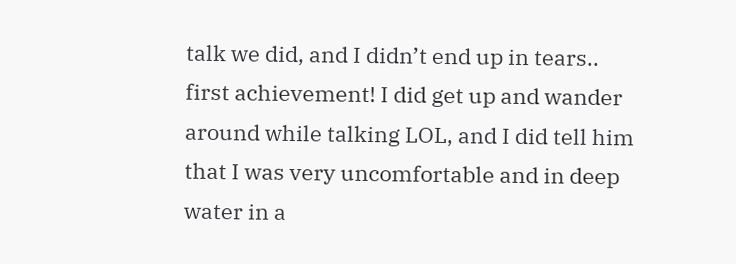talk we did, and I didn’t end up in tears.. first achievement! I did get up and wander around while talking LOL, and I did tell him that I was very uncomfortable and in deep water in a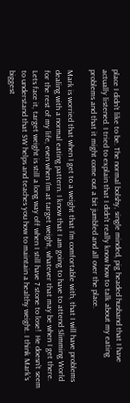place I didn’t like to be. The normal bolshy, single minded, pig headed husband that I have actually listened. I tried to explain that I didn’t really know how to talk about my eating problems and that it might come out a bit jumbled and all over the place.

Mark is worried that when I get to a weight that I’m comfortable with, that I will have problems dealing with a normal eating pattern. I know that I am going to have to attend Slimming World for the rest of my life, even when I’m at target weight, whatever that may be when I get there. Lets face it, target weight is still a long way off when I still have 7 stone to lose!  He doesn’t seem to understand that SW helps and teaches you how to maintain a healthy weight. I think Mark’s biggest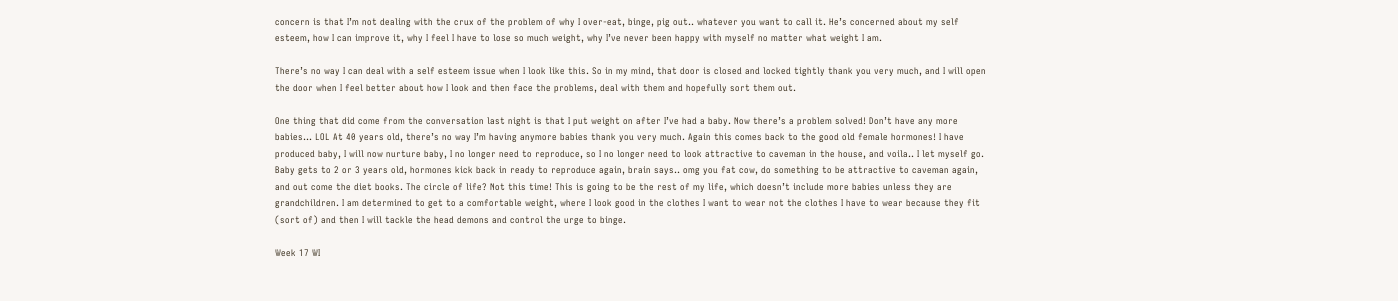concern is that I’m not dealing with the crux of the problem of why I over-eat, binge, pig out.. whatever you want to call it. He’s concerned about my self esteem, how I can improve it, why I feel I have to lose so much weight, why I’ve never been happy with myself no matter what weight I am.

There’s no way I can deal with a self esteem issue when I look like this. So in my mind, that door is closed and locked tightly thank you very much, and I will open the door when I feel better about how I look and then face the problems, deal with them and hopefully sort them out.

One thing that did come from the conversation last night is that I put weight on after I’ve had a baby. Now there’s a problem solved! Don’t have any more babies… LOL At 40 years old, there’s no way I’m having anymore babies thank you very much. Again this comes back to the good old female hormones! I have produced baby, I will now nurture baby, I no longer need to reproduce, so I no longer need to look attractive to caveman in the house, and voila.. I let myself go. Baby gets to 2 or 3 years old, hormones kick back in ready to reproduce again, brain says.. omg you fat cow, do something to be attractive to caveman again, and out come the diet books. The circle of life? Not this time! This is going to be the rest of my life, which doesn’t include more babies unless they are grandchildren. I am determined to get to a comfortable weight, where I look good in the clothes I want to wear not the clothes I have to wear because they fit (sort of) and then I will tackle the head demons and control the urge to binge.

Week 17 WI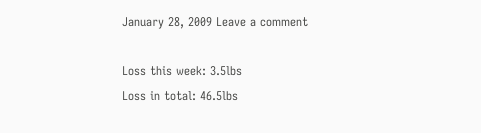January 28, 2009 Leave a comment

Loss this week: 3.5lbs
Loss in total: 46.5lbs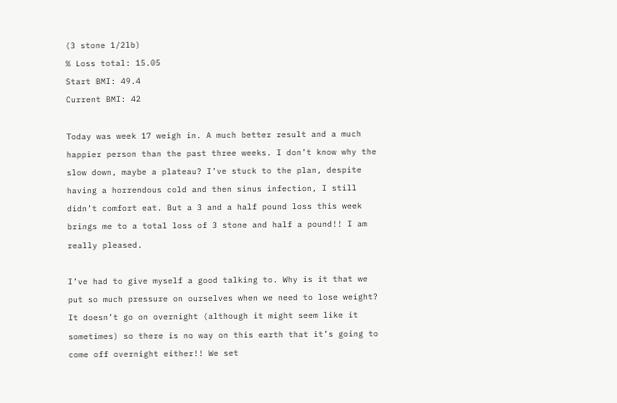(3 stone 1/2lb)
% Loss total: 15.05
Start BMI: 49.4
Current BMI: 42

Today was week 17 weigh in. A much better result and a much happier person than the past three weeks. I don’t know why the slow down, maybe a plateau? I’ve stuck to the plan, despite having a horrendous cold and then sinus infection, I still didn’t comfort eat. But a 3 and a half pound loss this week brings me to a total loss of 3 stone and half a pound!! I am really pleased.

I’ve had to give myself a good talking to. Why is it that we put so much pressure on ourselves when we need to lose weight? It doesn’t go on overnight (although it might seem like it sometimes) so there is no way on this earth that it’s going to come off overnight either!! We set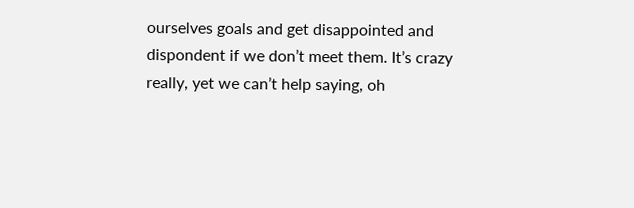ourselves goals and get disappointed and dispondent if we don’t meet them. It’s crazy really, yet we can’t help saying, oh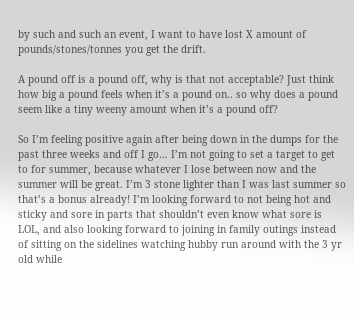by such and such an event, I want to have lost X amount of pounds/stones/tonnes you get the drift.

A pound off is a pound off, why is that not acceptable? Just think how big a pound feels when it’s a pound on.. so why does a pound seem like a tiny weeny amount when it’s a pound off?

So I’m feeling positive again after being down in the dumps for the past three weeks and off I go… I’m not going to set a target to get to for summer, because whatever I lose between now and the summer will be great. I’m 3 stone lighter than I was last summer so that’s a bonus already! I’m looking forward to not being hot and sticky and sore in parts that shouldn’t even know what sore is LOL, and also looking forward to joining in family outings instead of sitting on the sidelines watching hubby run around with the 3 yr old while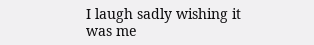I laugh sadly wishing it was me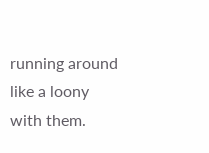running around like a loony with them.